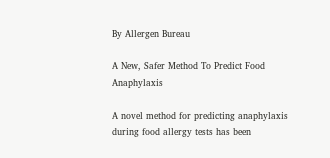By Allergen Bureau

A New, Safer Method To Predict Food Anaphylaxis

A novel method for predicting anaphylaxis during food allergy tests has been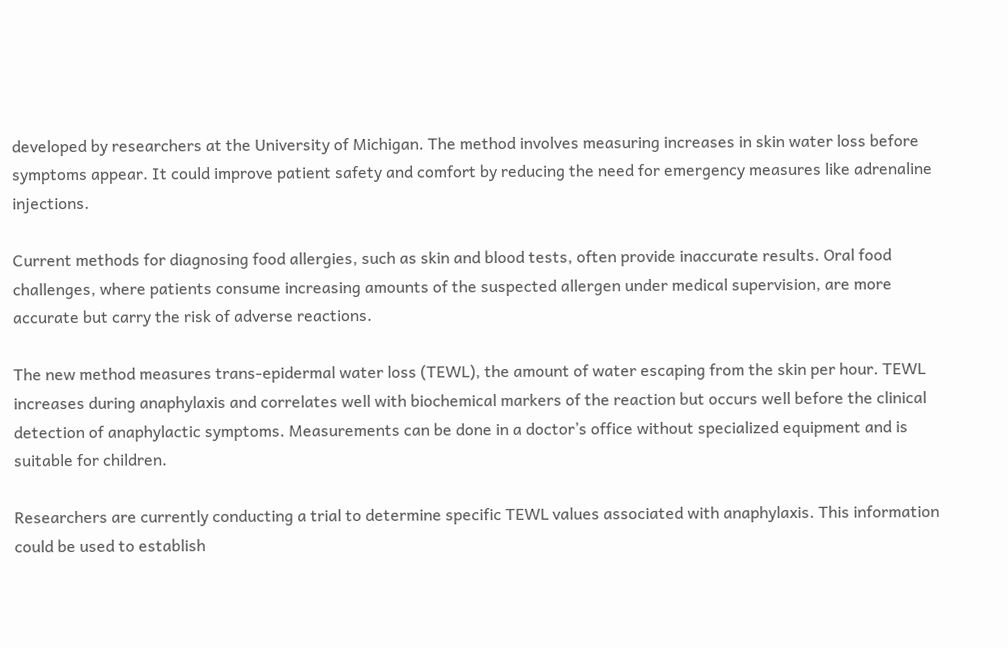developed by researchers at the University of Michigan. The method involves measuring increases in skin water loss before symptoms appear. It could improve patient safety and comfort by reducing the need for emergency measures like adrenaline injections.

Current methods for diagnosing food allergies, such as skin and blood tests, often provide inaccurate results. Oral food challenges, where patients consume increasing amounts of the suspected allergen under medical supervision, are more accurate but carry the risk of adverse reactions.

The new method measures trans-epidermal water loss (TEWL), the amount of water escaping from the skin per hour. TEWL increases during anaphylaxis and correlates well with biochemical markers of the reaction but occurs well before the clinical detection of anaphylactic symptoms. Measurements can be done in a doctor’s office without specialized equipment and is suitable for children.

Researchers are currently conducting a trial to determine specific TEWL values associated with anaphylaxis. This information could be used to establish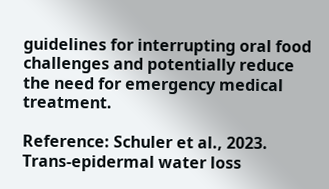guidelines for interrupting oral food challenges and potentially reduce the need for emergency medical treatment.

Reference: Schuler et al., 2023. Trans-epidermal water loss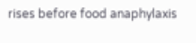rises before food anaphylaxis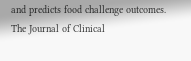and predicts food challenge outcomes. The Journal of Clinical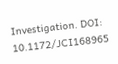Investigation. DOI: 10.1172/JCI168965